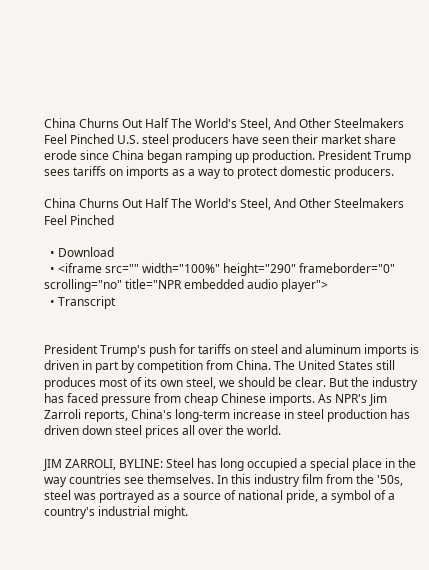China Churns Out Half The World's Steel, And Other Steelmakers Feel Pinched U.S. steel producers have seen their market share erode since China began ramping up production. President Trump sees tariffs on imports as a way to protect domestic producers.

China Churns Out Half The World's Steel, And Other Steelmakers Feel Pinched

  • Download
  • <iframe src="" width="100%" height="290" frameborder="0" scrolling="no" title="NPR embedded audio player">
  • Transcript


President Trump's push for tariffs on steel and aluminum imports is driven in part by competition from China. The United States still produces most of its own steel, we should be clear. But the industry has faced pressure from cheap Chinese imports. As NPR's Jim Zarroli reports, China's long-term increase in steel production has driven down steel prices all over the world.

JIM ZARROLI, BYLINE: Steel has long occupied a special place in the way countries see themselves. In this industry film from the '50s, steel was portrayed as a source of national pride, a symbol of a country's industrial might.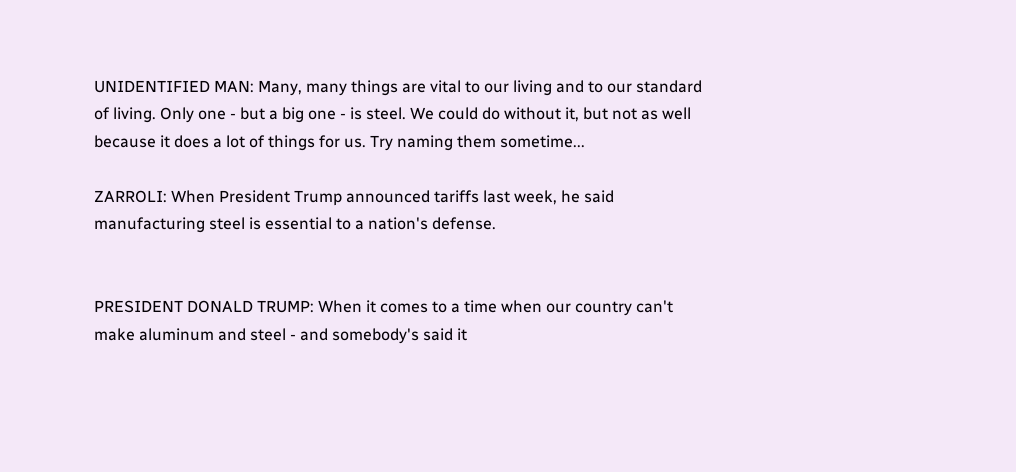UNIDENTIFIED MAN: Many, many things are vital to our living and to our standard of living. Only one - but a big one - is steel. We could do without it, but not as well because it does a lot of things for us. Try naming them sometime...

ZARROLI: When President Trump announced tariffs last week, he said manufacturing steel is essential to a nation's defense.


PRESIDENT DONALD TRUMP: When it comes to a time when our country can't make aluminum and steel - and somebody's said it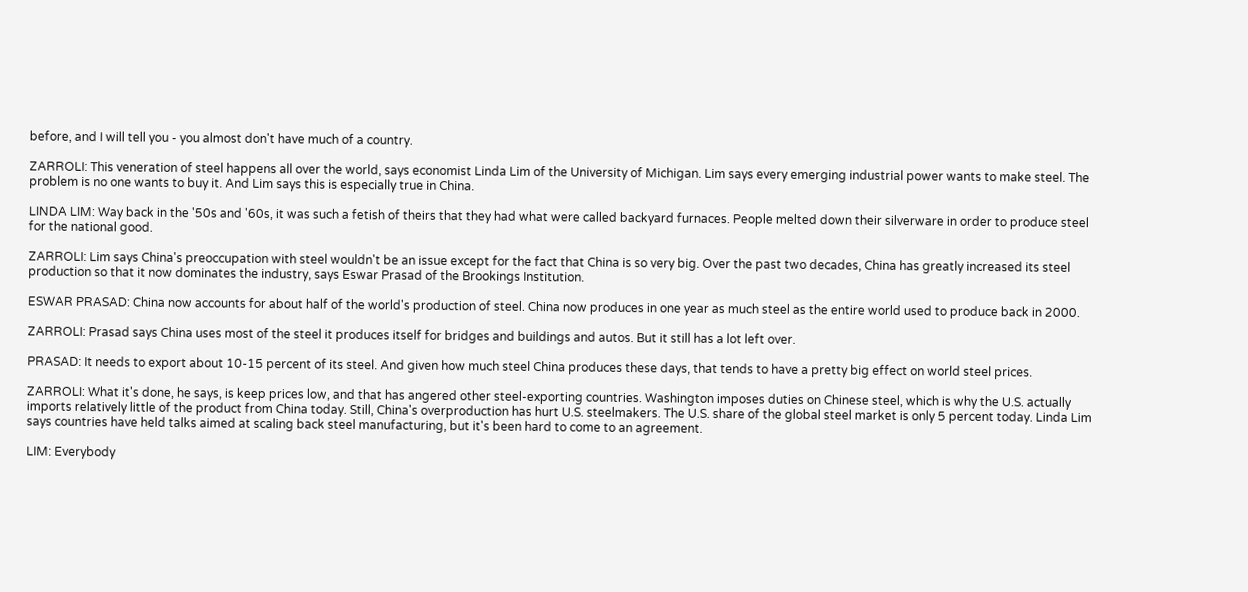before, and I will tell you - you almost don't have much of a country.

ZARROLI: This veneration of steel happens all over the world, says economist Linda Lim of the University of Michigan. Lim says every emerging industrial power wants to make steel. The problem is no one wants to buy it. And Lim says this is especially true in China.

LINDA LIM: Way back in the '50s and '60s, it was such a fetish of theirs that they had what were called backyard furnaces. People melted down their silverware in order to produce steel for the national good.

ZARROLI: Lim says China's preoccupation with steel wouldn't be an issue except for the fact that China is so very big. Over the past two decades, China has greatly increased its steel production so that it now dominates the industry, says Eswar Prasad of the Brookings Institution.

ESWAR PRASAD: China now accounts for about half of the world's production of steel. China now produces in one year as much steel as the entire world used to produce back in 2000.

ZARROLI: Prasad says China uses most of the steel it produces itself for bridges and buildings and autos. But it still has a lot left over.

PRASAD: It needs to export about 10-15 percent of its steel. And given how much steel China produces these days, that tends to have a pretty big effect on world steel prices.

ZARROLI: What it's done, he says, is keep prices low, and that has angered other steel-exporting countries. Washington imposes duties on Chinese steel, which is why the U.S. actually imports relatively little of the product from China today. Still, China's overproduction has hurt U.S. steelmakers. The U.S. share of the global steel market is only 5 percent today. Linda Lim says countries have held talks aimed at scaling back steel manufacturing, but it's been hard to come to an agreement.

LIM: Everybody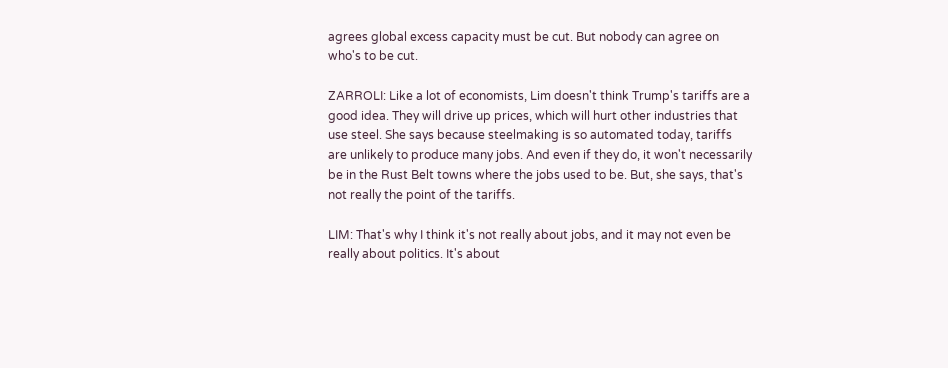agrees global excess capacity must be cut. But nobody can agree on who's to be cut.

ZARROLI: Like a lot of economists, Lim doesn't think Trump's tariffs are a good idea. They will drive up prices, which will hurt other industries that use steel. She says because steelmaking is so automated today, tariffs are unlikely to produce many jobs. And even if they do, it won't necessarily be in the Rust Belt towns where the jobs used to be. But, she says, that's not really the point of the tariffs.

LIM: That's why I think it's not really about jobs, and it may not even be really about politics. It's about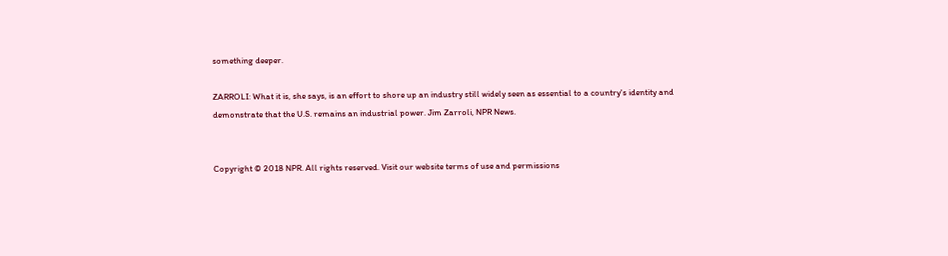something deeper.

ZARROLI: What it is, she says, is an effort to shore up an industry still widely seen as essential to a country's identity and demonstrate that the U.S. remains an industrial power. Jim Zarroli, NPR News.


Copyright © 2018 NPR. All rights reserved. Visit our website terms of use and permissions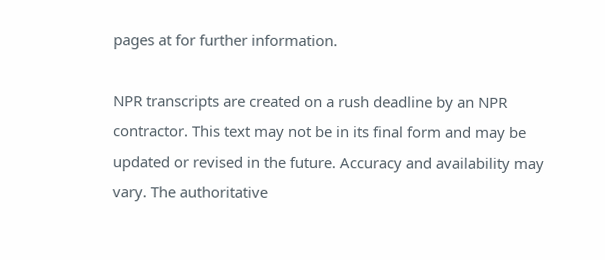pages at for further information.

NPR transcripts are created on a rush deadline by an NPR contractor. This text may not be in its final form and may be updated or revised in the future. Accuracy and availability may vary. The authoritative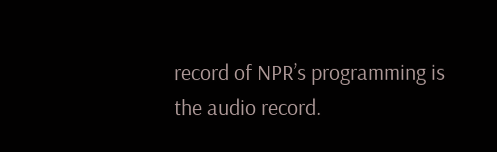record of NPR’s programming is the audio record.